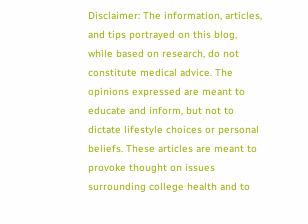Disclaimer: The information, articles, and tips portrayed on this blog, while based on research, do not constitute medical advice. The opinions expressed are meant to educate and inform, but not to dictate lifestyle choices or personal beliefs. These articles are meant to provoke thought on issues surrounding college health and to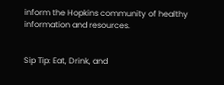inform the Hopkins community of healthy information and resources.


Sip Tip: Eat, Drink, and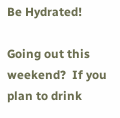Be Hydrated!

Going out this weekend?  If you plan to drink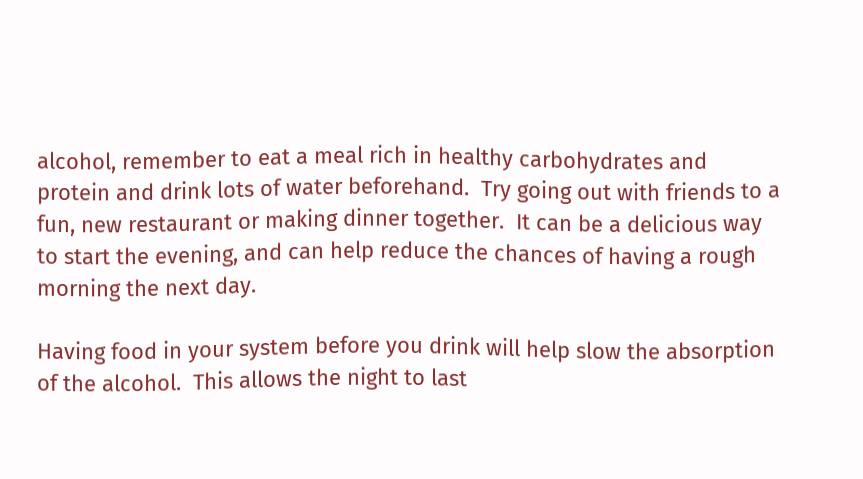alcohol, remember to eat a meal rich in healthy carbohydrates and protein and drink lots of water beforehand.  Try going out with friends to a fun, new restaurant or making dinner together.  It can be a delicious way to start the evening, and can help reduce the chances of having a rough morning the next day.

Having food in your system before you drink will help slow the absorption of the alcohol.  This allows the night to last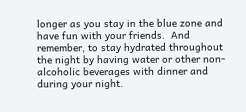longer as you stay in the blue zone and have fun with your friends.  And remember, to stay hydrated throughout the night by having water or other non-alcoholic beverages with dinner and during your night.